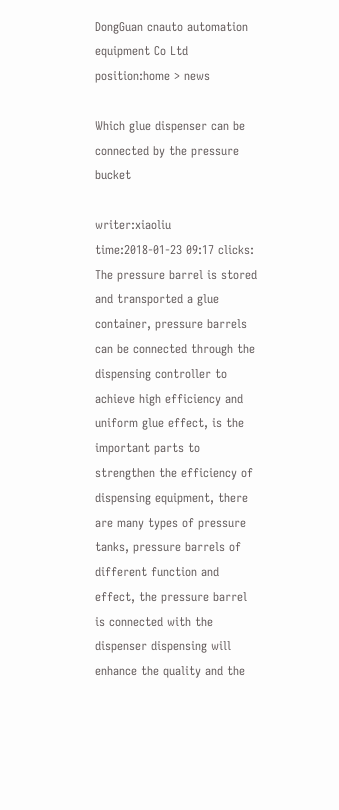DongGuan cnauto automation equipment Co Ltd
position:home > news

Which glue dispenser can be connected by the pressure bucket

writer:xiaoliu time:2018-01-23 09:17 clicks:
The pressure barrel is stored and transported a glue container, pressure barrels can be connected through the dispensing controller to achieve high efficiency and uniform glue effect, is the important parts to strengthen the efficiency of dispensing equipment, there are many types of pressure tanks, pressure barrels of different function and effect, the pressure barrel is connected with the dispenser dispensing will enhance the quality and the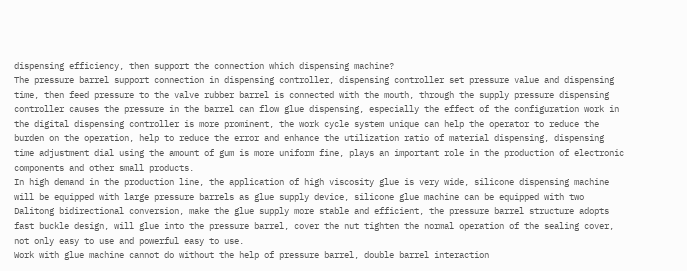dispensing efficiency, then support the connection which dispensing machine?
The pressure barrel support connection in dispensing controller, dispensing controller set pressure value and dispensing time, then feed pressure to the valve rubber barrel is connected with the mouth, through the supply pressure dispensing controller causes the pressure in the barrel can flow glue dispensing, especially the effect of the configuration work in the digital dispensing controller is more prominent, the work cycle system unique can help the operator to reduce the burden on the operation, help to reduce the error and enhance the utilization ratio of material dispensing, dispensing time adjustment dial using the amount of gum is more uniform fine, plays an important role in the production of electronic components and other small products.
In high demand in the production line, the application of high viscosity glue is very wide, silicone dispensing machine will be equipped with large pressure barrels as glue supply device, silicone glue machine can be equipped with two Dalitong bidirectional conversion, make the glue supply more stable and efficient, the pressure barrel structure adopts fast buckle design, will glue into the pressure barrel, cover the nut tighten the normal operation of the sealing cover, not only easy to use and powerful easy to use.
Work with glue machine cannot do without the help of pressure barrel, double barrel interaction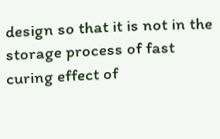design so that it is not in the storage process of fast curing effect of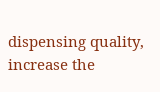dispensing quality, increase the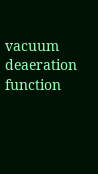vacuum deaeration function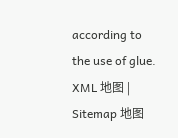according to the use of glue.
XML 地图 | Sitemap 地图